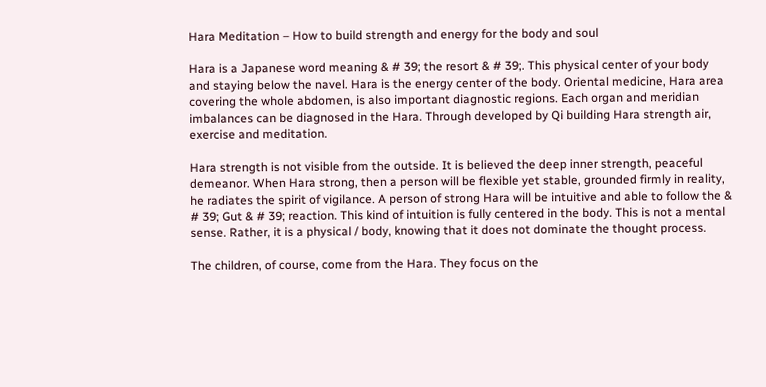Hara Meditation – How to build strength and energy for the body and soul

Hara is a Japanese word meaning & # 39; the resort & # 39;. This physical center of your body and staying below the navel. Hara is the energy center of the body. Oriental medicine, Hara area covering the whole abdomen, is also important diagnostic regions. Each organ and meridian imbalances can be diagnosed in the Hara. Through developed by Qi building Hara strength air, exercise and meditation.

Hara strength is not visible from the outside. It is believed the deep inner strength, peaceful demeanor. When Hara strong, then a person will be flexible yet stable, grounded firmly in reality, he radiates the spirit of vigilance. A person of strong Hara will be intuitive and able to follow the & # 39; Gut & # 39; reaction. This kind of intuition is fully centered in the body. This is not a mental sense. Rather, it is a physical / body, knowing that it does not dominate the thought process.

The children, of course, come from the Hara. They focus on the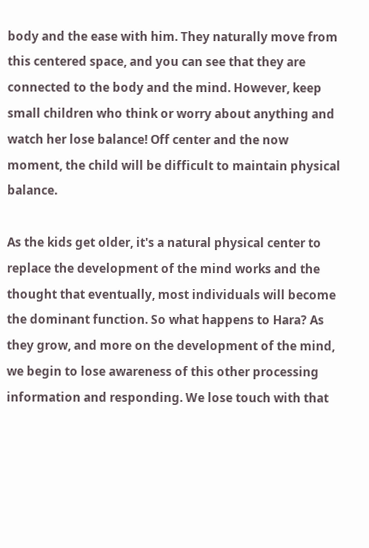body and the ease with him. They naturally move from this centered space, and you can see that they are connected to the body and the mind. However, keep small children who think or worry about anything and watch her lose balance! Off center and the now moment, the child will be difficult to maintain physical balance.

As the kids get older, it's a natural physical center to replace the development of the mind works and the thought that eventually, most individuals will become the dominant function. So what happens to Hara? As they grow, and more on the development of the mind, we begin to lose awareness of this other processing information and responding. We lose touch with that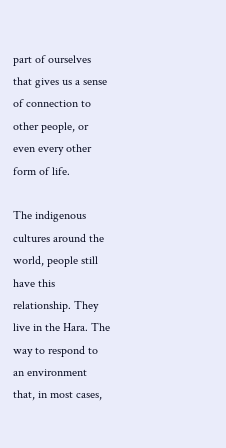part of ourselves that gives us a sense of connection to other people, or even every other form of life.

The indigenous cultures around the world, people still have this relationship. They live in the Hara. The way to respond to an environment that, in most cases,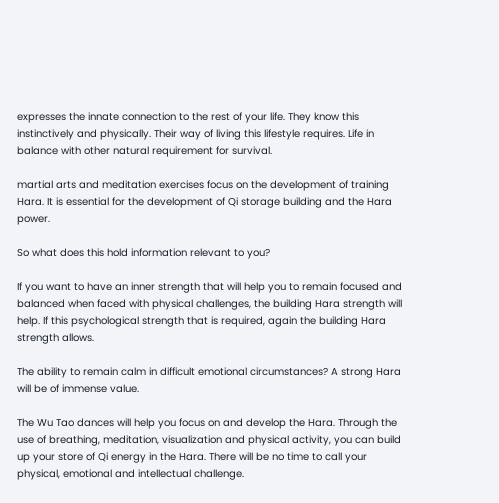expresses the innate connection to the rest of your life. They know this instinctively and physically. Their way of living this lifestyle requires. Life in balance with other natural requirement for survival.

martial arts and meditation exercises focus on the development of training Hara. It is essential for the development of Qi storage building and the Hara power.

So what does this hold information relevant to you?

If you want to have an inner strength that will help you to remain focused and balanced when faced with physical challenges, the building Hara strength will help. If this psychological strength that is required, again the building Hara strength allows.

The ability to remain calm in difficult emotional circumstances? A strong Hara will be of immense value.

The Wu Tao dances will help you focus on and develop the Hara. Through the use of breathing, meditation, visualization and physical activity, you can build up your store of Qi energy in the Hara. There will be no time to call your physical, emotional and intellectual challenge.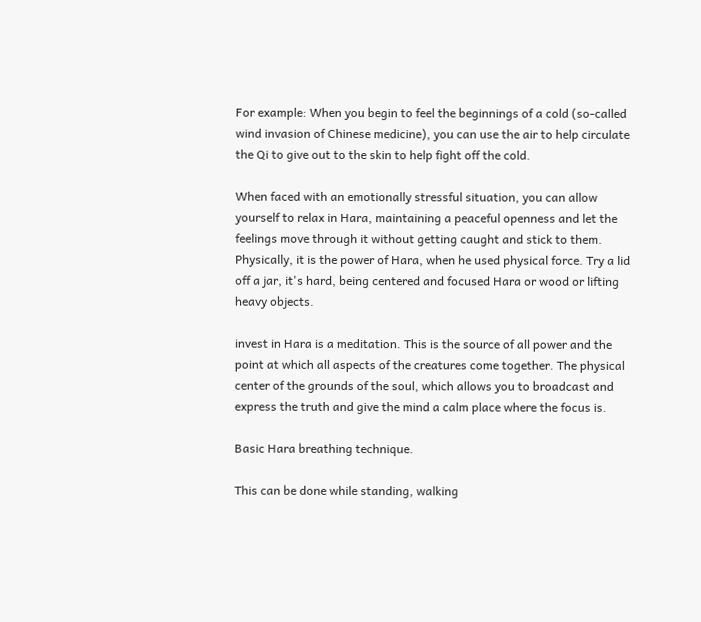For example: When you begin to feel the beginnings of a cold (so-called wind invasion of Chinese medicine), you can use the air to help circulate the Qi to give out to the skin to help fight off the cold.

When faced with an emotionally stressful situation, you can allow yourself to relax in Hara, maintaining a peaceful openness and let the feelings move through it without getting caught and stick to them. Physically, it is the power of Hara, when he used physical force. Try a lid off a jar, it's hard, being centered and focused Hara or wood or lifting heavy objects.

invest in Hara is a meditation. This is the source of all power and the point at which all aspects of the creatures come together. The physical center of the grounds of the soul, which allows you to broadcast and express the truth and give the mind a calm place where the focus is.

Basic Hara breathing technique.

This can be done while standing, walking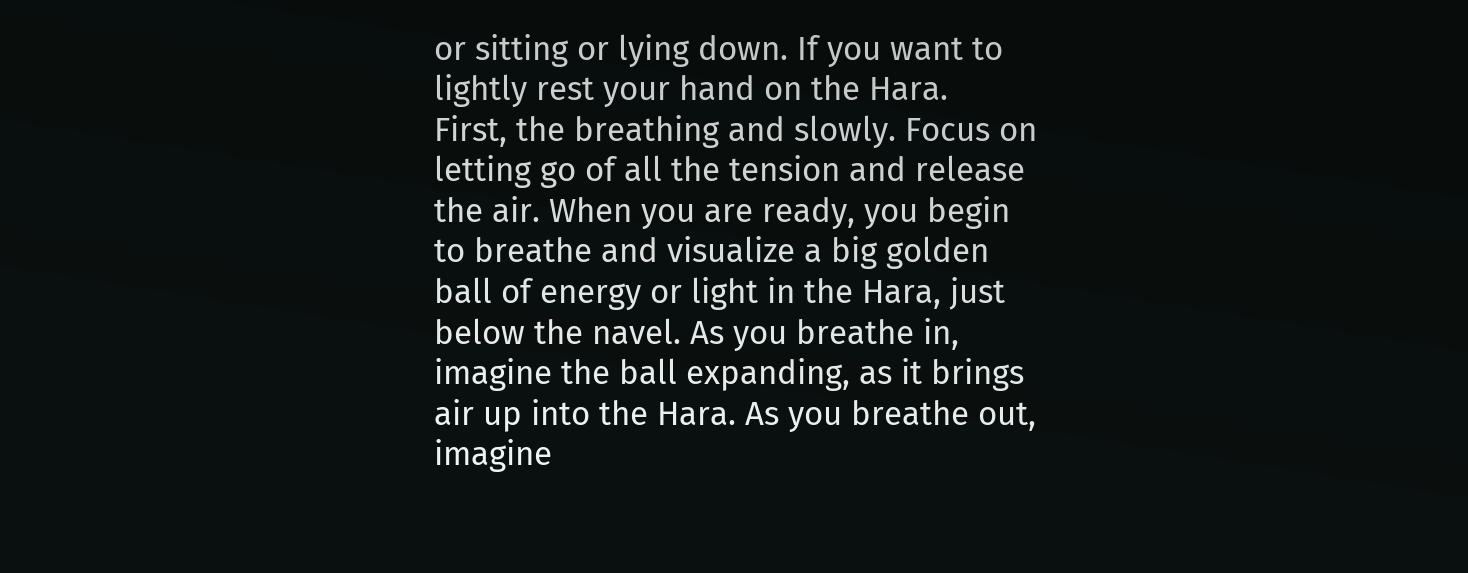or sitting or lying down. If you want to lightly rest your hand on the Hara.
First, the breathing and slowly. Focus on letting go of all the tension and release the air. When you are ready, you begin to breathe and visualize a big golden ball of energy or light in the Hara, just below the navel. As you breathe in, imagine the ball expanding, as it brings air up into the Hara. As you breathe out, imagine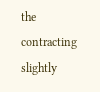the contracting slightly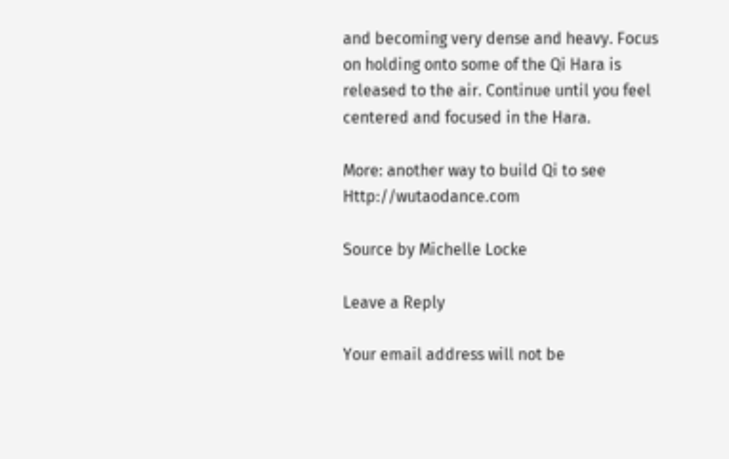and becoming very dense and heavy. Focus on holding onto some of the Qi Hara is released to the air. Continue until you feel centered and focused in the Hara.

More: another way to build Qi to see Http://wutaodance.com

Source by Michelle Locke

Leave a Reply

Your email address will not be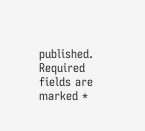published. Required fields are marked *